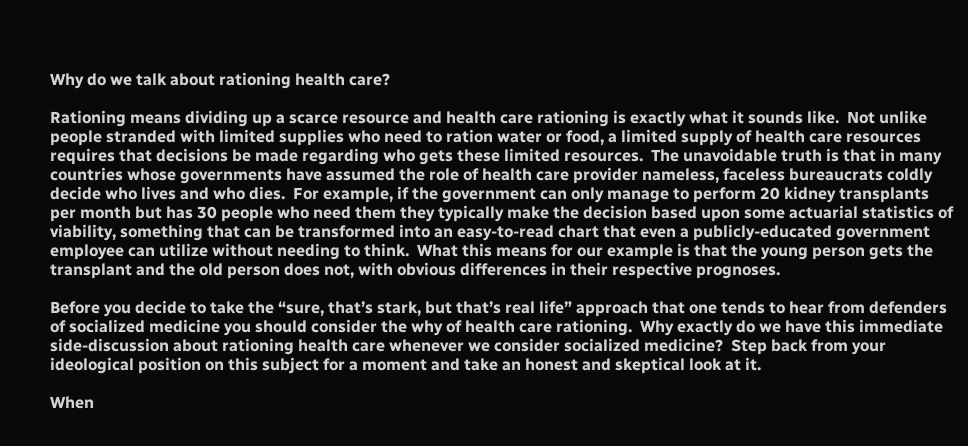Why do we talk about rationing health care?

Rationing means dividing up a scarce resource and health care rationing is exactly what it sounds like.  Not unlike people stranded with limited supplies who need to ration water or food, a limited supply of health care resources requires that decisions be made regarding who gets these limited resources.  The unavoidable truth is that in many countries whose governments have assumed the role of health care provider nameless, faceless bureaucrats coldly decide who lives and who dies.  For example, if the government can only manage to perform 20 kidney transplants per month but has 30 people who need them they typically make the decision based upon some actuarial statistics of viability, something that can be transformed into an easy-to-read chart that even a publicly-educated government employee can utilize without needing to think.  What this means for our example is that the young person gets the transplant and the old person does not, with obvious differences in their respective prognoses.

Before you decide to take the “sure, that’s stark, but that’s real life” approach that one tends to hear from defenders of socialized medicine you should consider the why of health care rationing.  Why exactly do we have this immediate side-discussion about rationing health care whenever we consider socialized medicine?  Step back from your ideological position on this subject for a moment and take an honest and skeptical look at it.

When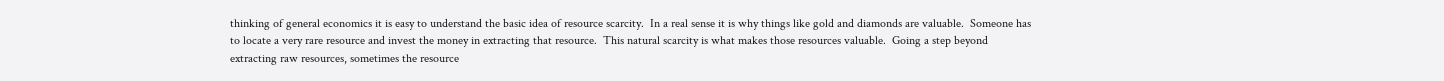thinking of general economics it is easy to understand the basic idea of resource scarcity.  In a real sense it is why things like gold and diamonds are valuable.  Someone has to locate a very rare resource and invest the money in extracting that resource.  This natural scarcity is what makes those resources valuable.  Going a step beyond extracting raw resources, sometimes the resource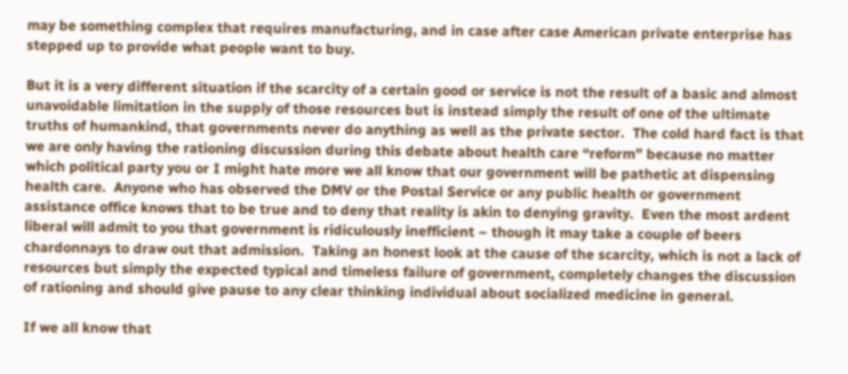may be something complex that requires manufacturing, and in case after case American private enterprise has stepped up to provide what people want to buy.

But it is a very different situation if the scarcity of a certain good or service is not the result of a basic and almost unavoidable limitation in the supply of those resources but is instead simply the result of one of the ultimate truths of humankind, that governments never do anything as well as the private sector.  The cold hard fact is that we are only having the rationing discussion during this debate about health care “reform” because no matter which political party you or I might hate more we all know that our government will be pathetic at dispensing health care.  Anyone who has observed the DMV or the Postal Service or any public health or government assistance office knows that to be true and to deny that reality is akin to denying gravity.  Even the most ardent liberal will admit to you that government is ridiculously inefficient – though it may take a couple of beers chardonnays to draw out that admission.  Taking an honest look at the cause of the scarcity, which is not a lack of resources but simply the expected typical and timeless failure of government, completely changes the discussion of rationing and should give pause to any clear thinking individual about socialized medicine in general.

If we all know that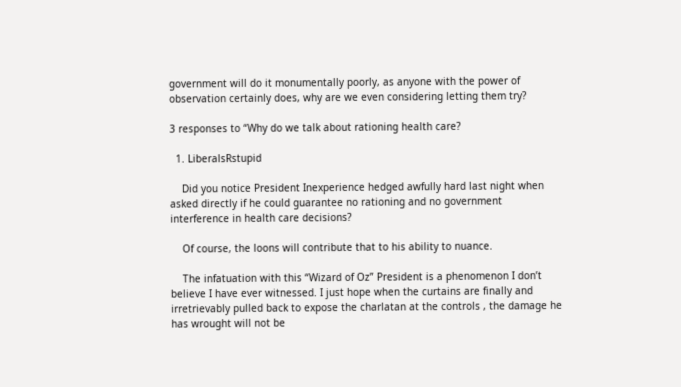government will do it monumentally poorly, as anyone with the power of observation certainly does, why are we even considering letting them try?

3 responses to “Why do we talk about rationing health care?

  1. LiberalsRstupid

    Did you notice President Inexperience hedged awfully hard last night when asked directly if he could guarantee no rationing and no government interference in health care decisions?

    Of course, the loons will contribute that to his ability to nuance.

    The infatuation with this “Wizard of Oz” President is a phenomenon I don’t believe I have ever witnessed. I just hope when the curtains are finally and irretrievably pulled back to expose the charlatan at the controls , the damage he has wrought will not be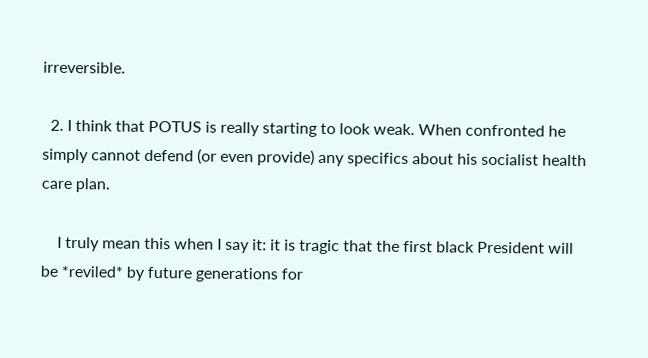irreversible.

  2. I think that POTUS is really starting to look weak. When confronted he simply cannot defend (or even provide) any specifics about his socialist health care plan.

    I truly mean this when I say it: it is tragic that the first black President will be *reviled* by future generations for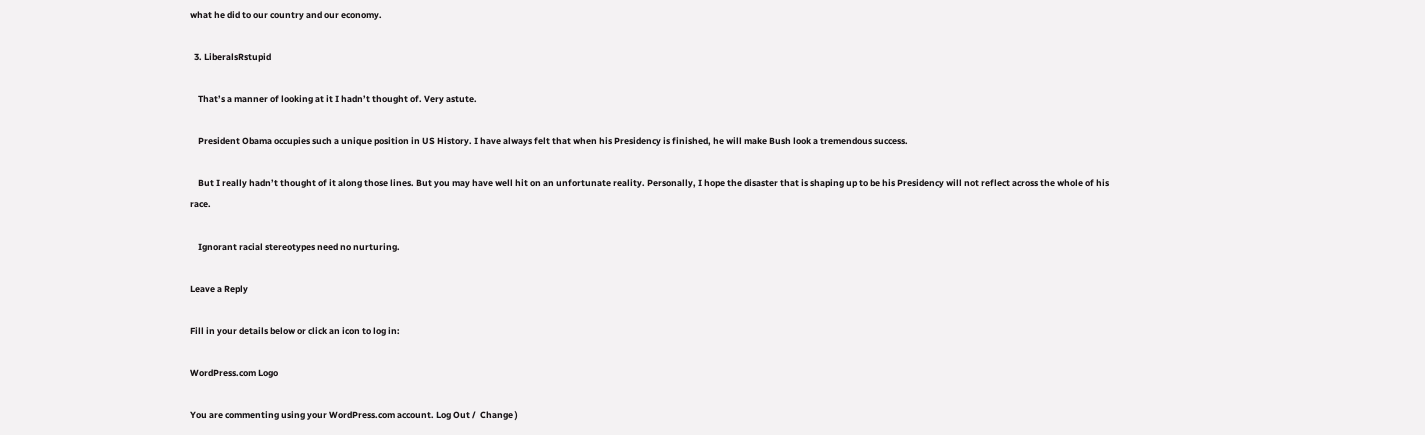what he did to our country and our economy.

  3. LiberalsRstupid

    That’s a manner of looking at it I hadn’t thought of. Very astute.

    President Obama occupies such a unique position in US History. I have always felt that when his Presidency is finished, he will make Bush look a tremendous success.

    But I really hadn’t thought of it along those lines. But you may have well hit on an unfortunate reality. Personally, I hope the disaster that is shaping up to be his Presidency will not reflect across the whole of his race.

    Ignorant racial stereotypes need no nurturing.

Leave a Reply

Fill in your details below or click an icon to log in:

WordPress.com Logo

You are commenting using your WordPress.com account. Log Out /  Change )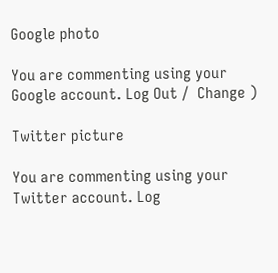Google photo

You are commenting using your Google account. Log Out /  Change )

Twitter picture

You are commenting using your Twitter account. Log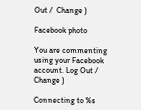Out /  Change )

Facebook photo

You are commenting using your Facebook account. Log Out /  Change )

Connecting to %s